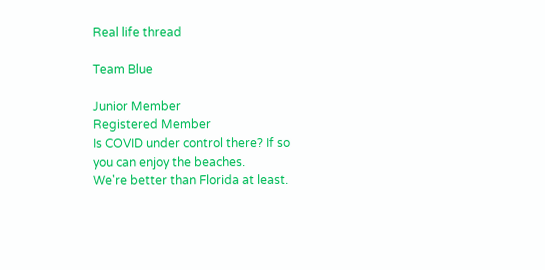Real life thread

Team Blue

Junior Member
Registered Member
Is COVID under control there? If so you can enjoy the beaches.
We're better than Florida at least.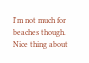I'm not much for beaches though. Nice thing about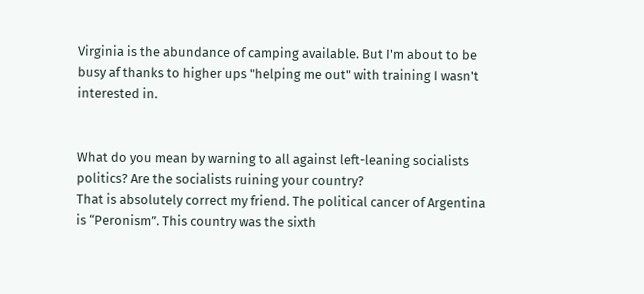Virginia is the abundance of camping available. But I'm about to be busy af thanks to higher ups "helping me out" with training I wasn't interested in.


What do you mean by warning to all against left-leaning socialists politics? Are the socialists ruining your country?
That is absolutely correct my friend. The political cancer of Argentina is “Peronism”. This country was the sixth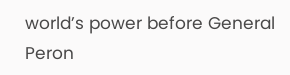world’s power before General Peron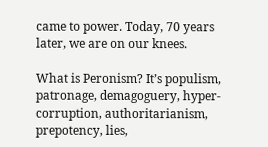came to power. Today, 70 years later, we are on our knees.

What is Peronism? It’s populism, patronage, demagoguery, hyper-corruption, authoritarianism, prepotency, lies,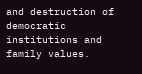and destruction of democratic institutions and family values.